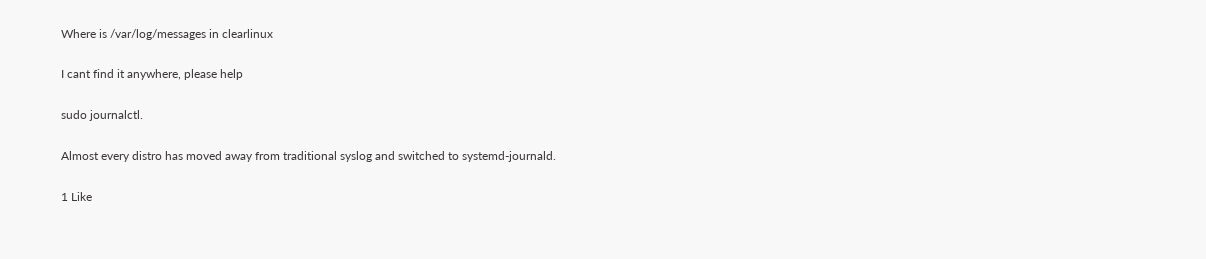Where is /var/log/messages in clearlinux

I cant find it anywhere, please help

sudo journalctl.

Almost every distro has moved away from traditional syslog and switched to systemd-journald.

1 Like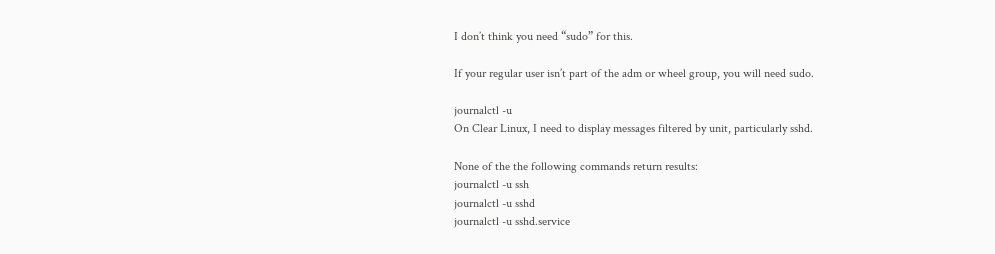I don’t think you need “sudo” for this.

If your regular user isn’t part of the adm or wheel group, you will need sudo.

journalctl -u
On Clear Linux, I need to display messages filtered by unit, particularly sshd.

None of the the following commands return results:
journalctl -u ssh
journalctl -u sshd
journalctl -u sshd.service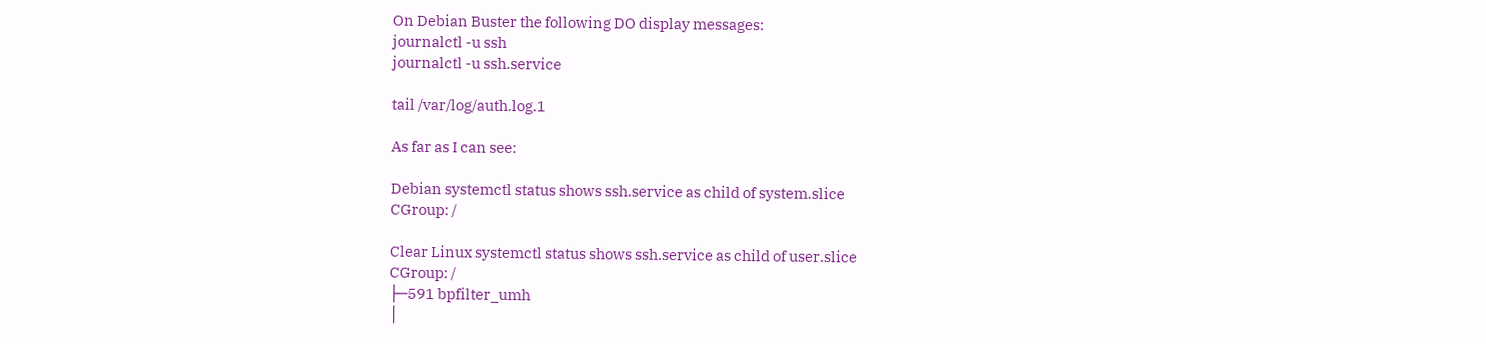On Debian Buster the following DO display messages:
journalctl -u ssh
journalctl -u ssh.service

tail /var/log/auth.log.1

As far as I can see:

Debian systemctl status shows ssh.service as child of system.slice
CGroup: /

Clear Linux systemctl status shows ssh.service as child of user.slice
CGroup: /
├─591 bpfilter_umh
│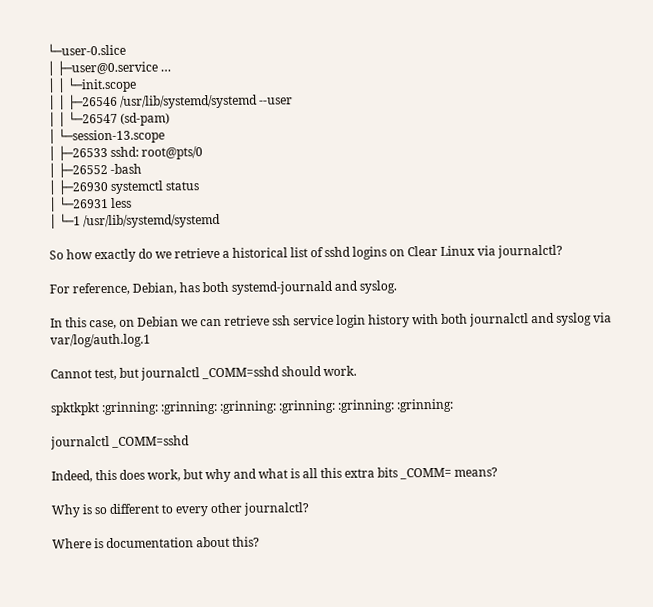└─user-0.slice
│ ├─user@0.service …
│ │ └─init.scope
│ │ ├─26546 /usr/lib/systemd/systemd --user
│ │ └─26547 (sd-pam)
│ └─session-13.scope
│ ├─26533 sshd: root@pts/0
│ ├─26552 -bash
│ ├─26930 systemctl status
│ └─26931 less
│ └─1 /usr/lib/systemd/systemd

So how exactly do we retrieve a historical list of sshd logins on Clear Linux via journalctl?

For reference, Debian, has both systemd-journald and syslog.

In this case, on Debian we can retrieve ssh service login history with both journalctl and syslog via var/log/auth.log.1

Cannot test, but journalctl _COMM=sshd should work.

spktkpkt :grinning: :grinning: :grinning: :grinning: :grinning: :grinning:

journalctl _COMM=sshd

Indeed, this does work, but why and what is all this extra bits _COMM= means?

Why is so different to every other journalctl?

Where is documentation about this?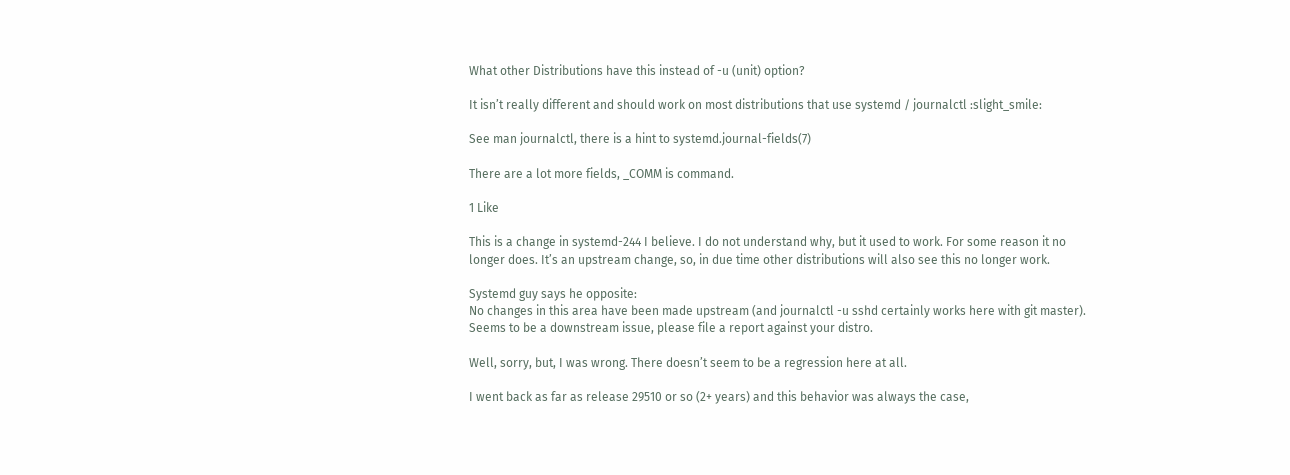What other Distributions have this instead of -u (unit) option?

It isn’t really different and should work on most distributions that use systemd / journalctl :slight_smile:

See man journalctl, there is a hint to systemd.journal-fields(7)

There are a lot more fields, _COMM is command.

1 Like

This is a change in systemd-244 I believe. I do not understand why, but it used to work. For some reason it no longer does. It’s an upstream change, so, in due time other distributions will also see this no longer work.

Systemd guy says he opposite:
No changes in this area have been made upstream (and journalctl -u sshd certainly works here with git master). Seems to be a downstream issue, please file a report against your distro.

Well, sorry, but, I was wrong. There doesn’t seem to be a regression here at all.

I went back as far as release 29510 or so (2+ years) and this behavior was always the case,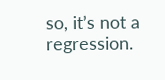so, it’s not a regression.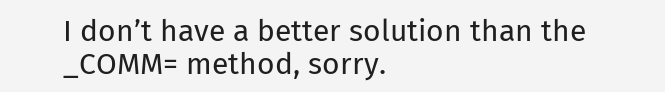I don’t have a better solution than the _COMM= method, sorry.